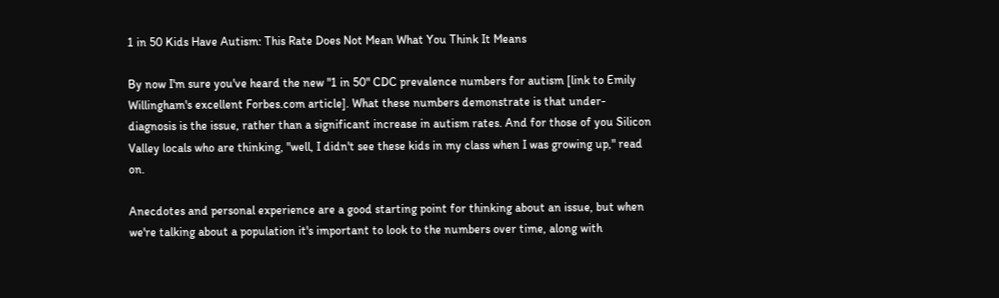1 in 50 Kids Have Autism: This Rate Does Not Mean What You Think It Means

By now I'm sure you've heard the new "1 in 50" CDC prevalence numbers for autism [link to Emily Willingham's excellent Forbes.com article]. What these numbers demonstrate is that under-diagnosis is the issue, rather than a significant increase in autism rates. And for those of you Silicon Valley locals who are thinking, "well, I didn't see these kids in my class when I was growing up," read on.

Anecdotes and personal experience are a good starting point for thinking about an issue, but when we're talking about a population it's important to look to the numbers over time, along with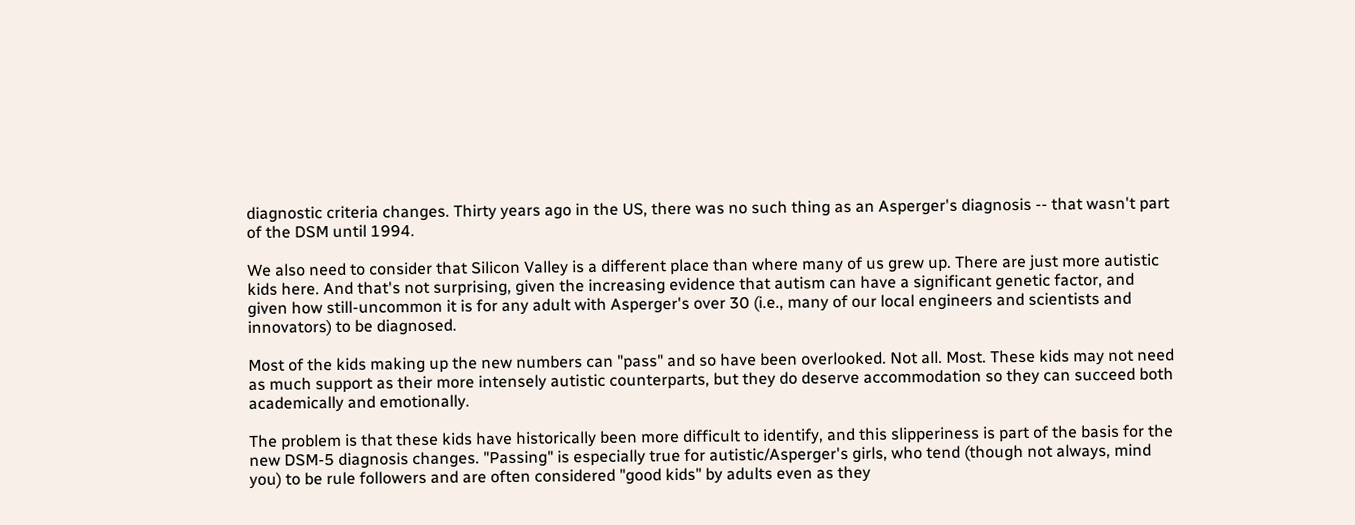diagnostic criteria changes. Thirty years ago in the US, there was no such thing as an Asperger's diagnosis -- that wasn't part of the DSM until 1994.

We also need to consider that Silicon Valley is a different place than where many of us grew up. There are just more autistic kids here. And that's not surprising, given the increasing evidence that autism can have a significant genetic factor, and given how still-uncommon it is for any adult with Asperger's over 30 (i.e., many of our local engineers and scientists and innovators) to be diagnosed.

Most of the kids making up the new numbers can "pass" and so have been overlooked. Not all. Most. These kids may not need as much support as their more intensely autistic counterparts, but they do deserve accommodation so they can succeed both academically and emotionally.

The problem is that these kids have historically been more difficult to identify, and this slipperiness is part of the basis for the new DSM-5 diagnosis changes. "Passing" is especially true for autistic/Asperger's girls, who tend (though not always, mind you) to be rule followers and are often considered "good kids" by adults even as they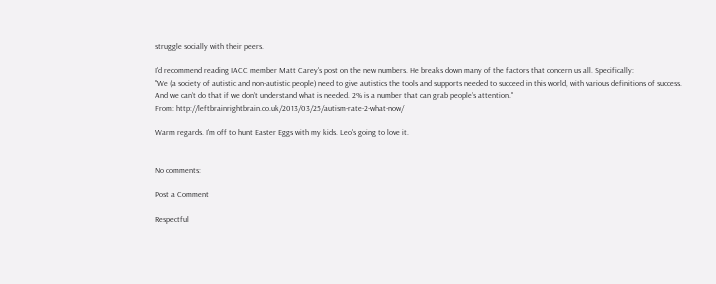struggle socially with their peers.

I'd recommend reading IACC member Matt Carey's post on the new numbers. He breaks down many of the factors that concern us all. Specifically:
"We (a society of autistic and non-autistic people) need to give autistics the tools and supports needed to succeed in this world, with various definitions of success. And we can’t do that if we don’t understand what is needed. 2% is a number that can grab people’s attention."
From: http://leftbrainrightbrain.co.uk/2013/03/25/autism-rate-2-what-now/

Warm regards. I'm off to hunt Easter Eggs with my kids. Leo's going to love it.


No comments:

Post a Comment

Respectful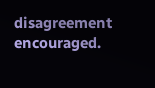disagreement encouraged.